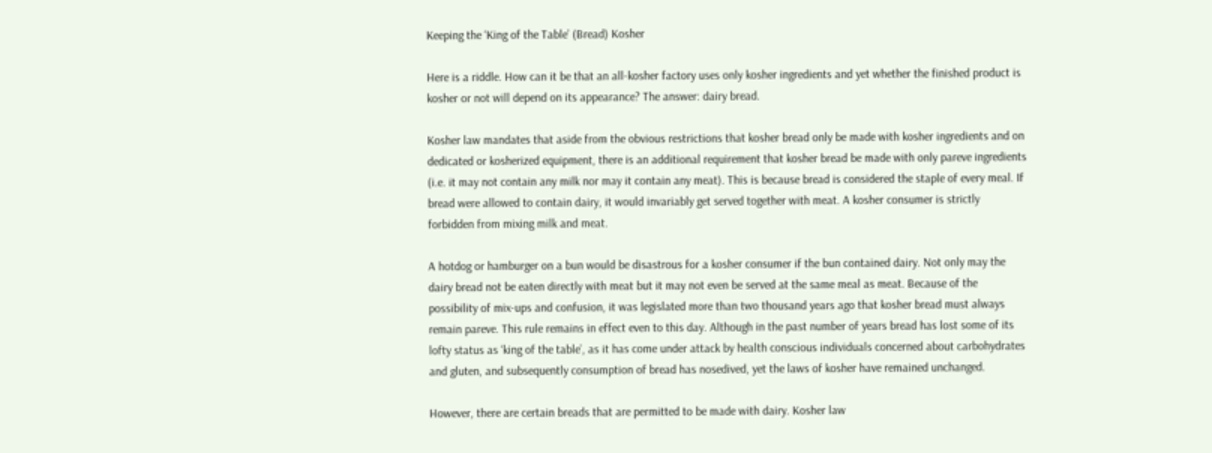Keeping the ‘King of the Table’ (Bread) Kosher

Here is a riddle. How can it be that an all-kosher factory uses only kosher ingredients and yet whether the finished product is kosher or not will depend on its appearance? The answer: dairy bread.

Kosher law mandates that aside from the obvious restrictions that kosher bread only be made with kosher ingredients and on dedicated or kosherized equipment, there is an additional requirement that kosher bread be made with only pareve ingredients (i.e. it may not contain any milk nor may it contain any meat). This is because bread is considered the staple of every meal. If bread were allowed to contain dairy, it would invariably get served together with meat. A kosher consumer is strictly forbidden from mixing milk and meat.

A hotdog or hamburger on a bun would be disastrous for a kosher consumer if the bun contained dairy. Not only may the dairy bread not be eaten directly with meat but it may not even be served at the same meal as meat. Because of the possibility of mix-ups and confusion, it was legislated more than two thousand years ago that kosher bread must always remain pareve. This rule remains in effect even to this day. Although in the past number of years bread has lost some of its lofty status as ‘king of the table’, as it has come under attack by health conscious individuals concerned about carbohydrates and gluten, and subsequently consumption of bread has nosedived, yet the laws of kosher have remained unchanged.

However, there are certain breads that are permitted to be made with dairy. Kosher law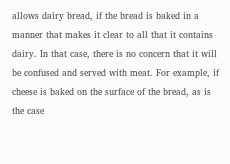allows dairy bread, if the bread is baked in a manner that makes it clear to all that it contains dairy. In that case, there is no concern that it will be confused and served with meat. For example, if cheese is baked on the surface of the bread, as is the case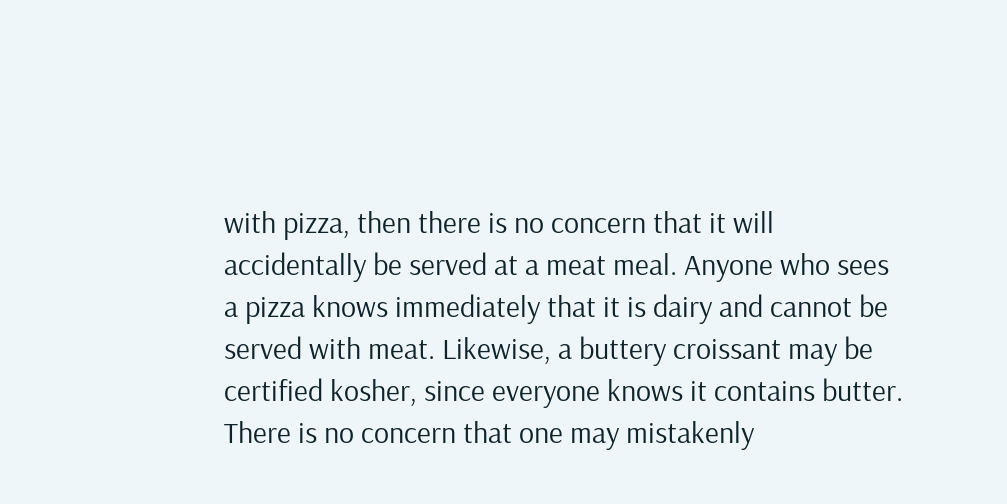with pizza, then there is no concern that it will accidentally be served at a meat meal. Anyone who sees a pizza knows immediately that it is dairy and cannot be served with meat. Likewise, a buttery croissant may be certified kosher, since everyone knows it contains butter. There is no concern that one may mistakenly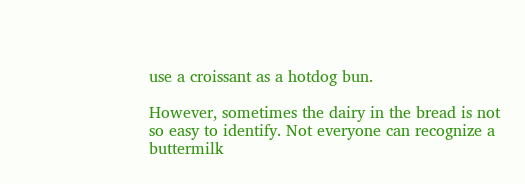use a croissant as a hotdog bun.

However, sometimes the dairy in the bread is not so easy to identify. Not everyone can recognize a buttermilk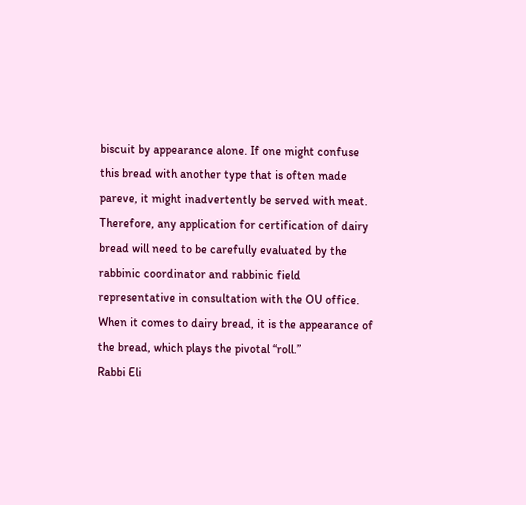biscuit by appearance alone. If one might confuse this bread with another type that is often made pareve, it might inadvertently be served with meat. Therefore, any application for certification of dairy bread will need to be carefully evaluated by the rabbinic coordinator and rabbinic field representative in consultation with the OU office. When it comes to dairy bread, it is the appearance of the bread, which plays the pivotal “roll.”
Rabbi Eli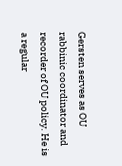Gersten serves as OU rabbinic coordinator and recorder of OU policy. He is a regular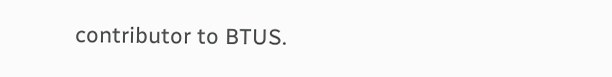contributor to BTUS.